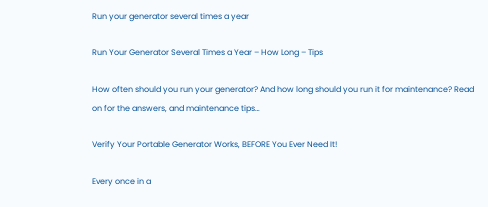Run your generator several times a year

Run Your Generator Several Times a Year – How Long – Tips

How often should you run your generator? And how long should you run it for maintenance? Read on for the answers, and maintenance tips…

Verify Your Portable Generator Works, BEFORE You Ever Need It!

Every once in a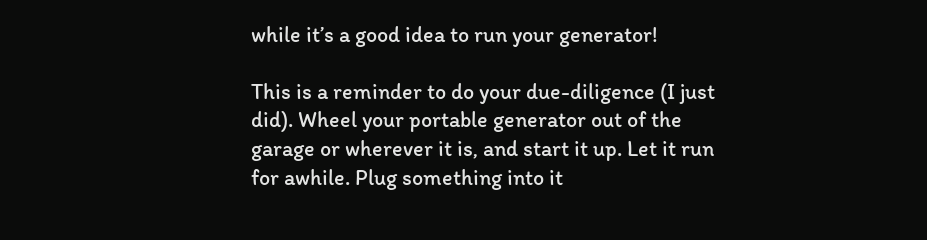while it’s a good idea to run your generator!

This is a reminder to do your due-diligence (I just did). Wheel your portable generator out of the garage or wherever it is, and start it up. Let it run for awhile. Plug something into it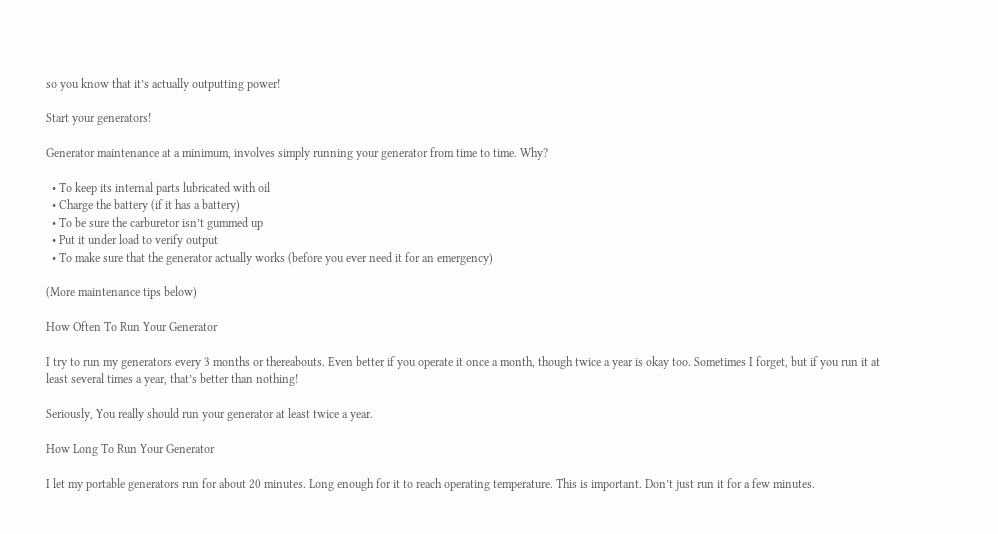so you know that it’s actually outputting power!

Start your generators!

Generator maintenance at a minimum, involves simply running your generator from time to time. Why?

  • To keep its internal parts lubricated with oil
  • Charge the battery (if it has a battery)
  • To be sure the carburetor isn’t gummed up
  • Put it under load to verify output
  • To make sure that the generator actually works (before you ever need it for an emergency)

(More maintenance tips below)

How Often To Run Your Generator

I try to run my generators every 3 months or thereabouts. Even better if you operate it once a month, though twice a year is okay too. Sometimes I forget, but if you run it at least several times a year, that’s better than nothing!

Seriously, You really should run your generator at least twice a year.

How Long To Run Your Generator

I let my portable generators run for about 20 minutes. Long enough for it to reach operating temperature. This is important. Don’t just run it for a few minutes.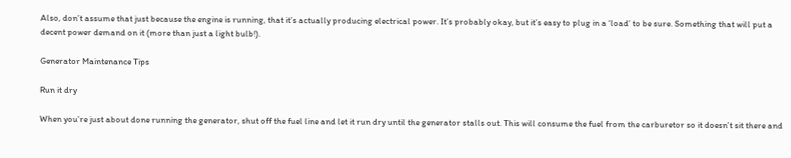Also, don’t assume that just because the engine is running, that it’s actually producing electrical power. It’s probably okay, but it’s easy to plug in a ‘load’ to be sure. Something that will put a decent power demand on it (more than just a light bulb!).

Generator Maintenance Tips

Run it dry

When you’re just about done running the generator, shut off the fuel line and let it run dry until the generator stalls out. This will consume the fuel from the carburetor so it doesn’t sit there and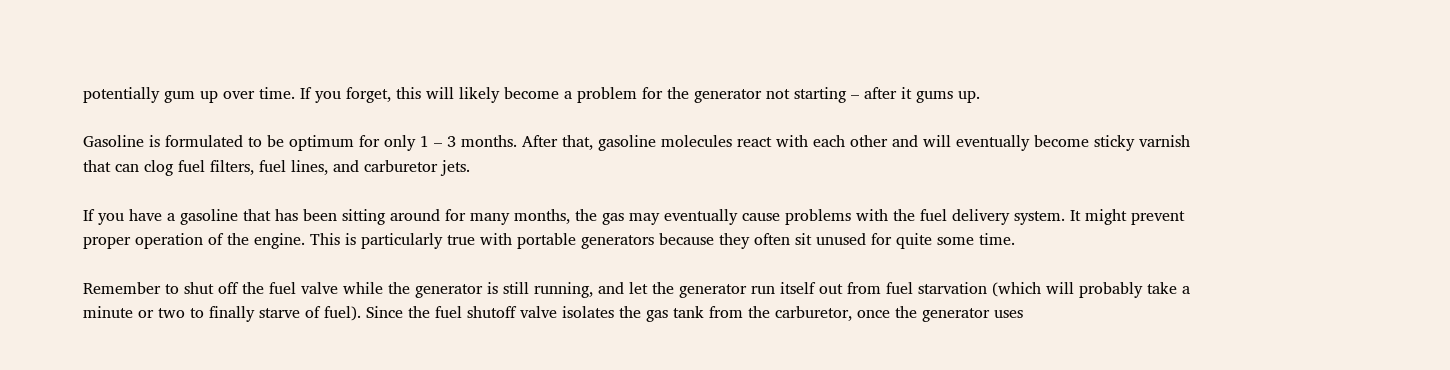potentially gum up over time. If you forget, this will likely become a problem for the generator not starting – after it gums up.

Gasoline is formulated to be optimum for only 1 – 3 months. After that, gasoline molecules react with each other and will eventually become sticky varnish that can clog fuel filters, fuel lines, and carburetor jets.

If you have a gasoline that has been sitting around for many months, the gas may eventually cause problems with the fuel delivery system. It might prevent proper operation of the engine. This is particularly true with portable generators because they often sit unused for quite some time.

Remember to shut off the fuel valve while the generator is still running, and let the generator run itself out from fuel starvation (which will probably take a minute or two to finally starve of fuel). Since the fuel shutoff valve isolates the gas tank from the carburetor, once the generator uses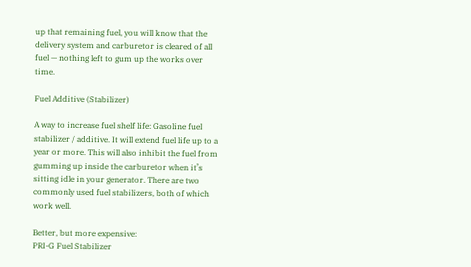up that remaining fuel, you will know that the delivery system and carburetor is cleared of all fuel — nothing left to gum up the works over time.

Fuel Additive (Stabilizer)

A way to increase fuel shelf life: Gasoline fuel stabilizer / additive. It will extend fuel life up to a year or more. This will also inhibit the fuel from gumming up inside the carburetor when it’s sitting idle in your generator. There are two commonly used fuel stabilizers, both of which work well.

Better, but more expensive:
PRI-G Fuel Stabilizer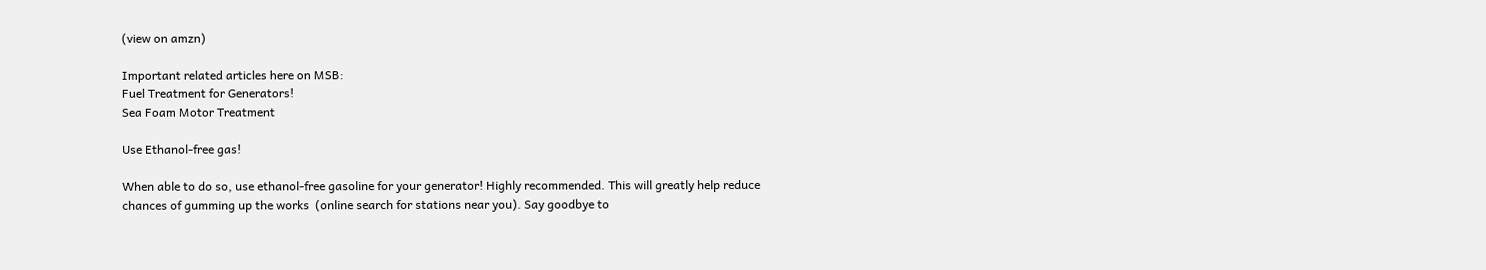(view on amzn)

Important related articles here on MSB:
Fuel Treatment for Generators!
Sea Foam Motor Treatment

Use Ethanol-free gas!

When able to do so, use ethanol-free gasoline for your generator! Highly recommended. This will greatly help reduce chances of gumming up the works  (online search for stations near you). Say goodbye to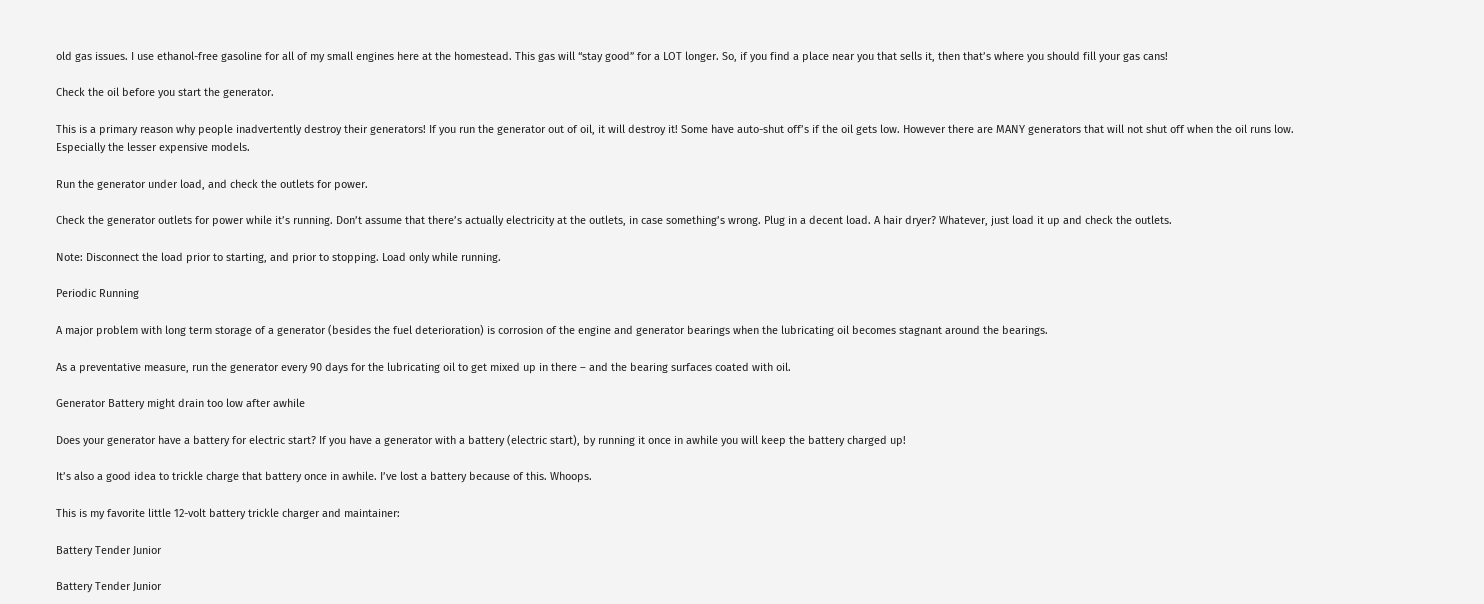old gas issues. I use ethanol-free gasoline for all of my small engines here at the homestead. This gas will “stay good” for a LOT longer. So, if you find a place near you that sells it, then that’s where you should fill your gas cans!

Check the oil before you start the generator.

This is a primary reason why people inadvertently destroy their generators! If you run the generator out of oil, it will destroy it! Some have auto-shut off’s if the oil gets low. However there are MANY generators that will not shut off when the oil runs low. Especially the lesser expensive models.

Run the generator under load, and check the outlets for power.

Check the generator outlets for power while it’s running. Don’t assume that there’s actually electricity at the outlets, in case something’s wrong. Plug in a decent load. A hair dryer? Whatever, just load it up and check the outlets.

Note: Disconnect the load prior to starting, and prior to stopping. Load only while running.

Periodic Running

A major problem with long term storage of a generator (besides the fuel deterioration) is corrosion of the engine and generator bearings when the lubricating oil becomes stagnant around the bearings.

As a preventative measure, run the generator every 90 days for the lubricating oil to get mixed up in there – and the bearing surfaces coated with oil.

Generator Battery might drain too low after awhile

Does your generator have a battery for electric start? If you have a generator with a battery (electric start), by running it once in awhile you will keep the battery charged up!

It’s also a good idea to trickle charge that battery once in awhile. I’ve lost a battery because of this. Whoops.

This is my favorite little 12-volt battery trickle charger and maintainer:

Battery Tender Junior

Battery Tender Junior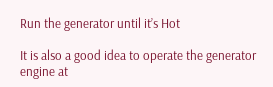Run the generator until it’s Hot

It is also a good idea to operate the generator engine at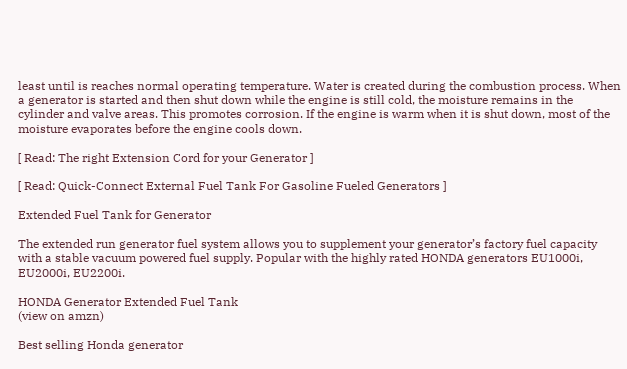least until is reaches normal operating temperature. Water is created during the combustion process. When a generator is started and then shut down while the engine is still cold, the moisture remains in the cylinder and valve areas. This promotes corrosion. If the engine is warm when it is shut down, most of the moisture evaporates before the engine cools down.

[ Read: The right Extension Cord for your Generator ]

[ Read: Quick-Connect External Fuel Tank For Gasoline Fueled Generators ]

Extended Fuel Tank for Generator

The extended run generator fuel system allows you to supplement your generator’s factory fuel capacity with a stable vacuum powered fuel supply. Popular with the highly rated HONDA generators EU1000i, EU2000i, EU2200i.

HONDA Generator Extended Fuel Tank
(view on amzn)

Best selling Honda generator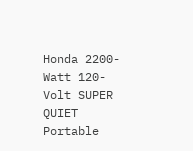Honda 2200-Watt 120-Volt SUPER QUIET Portable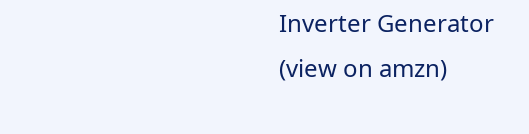Inverter Generator
(view on amzn)